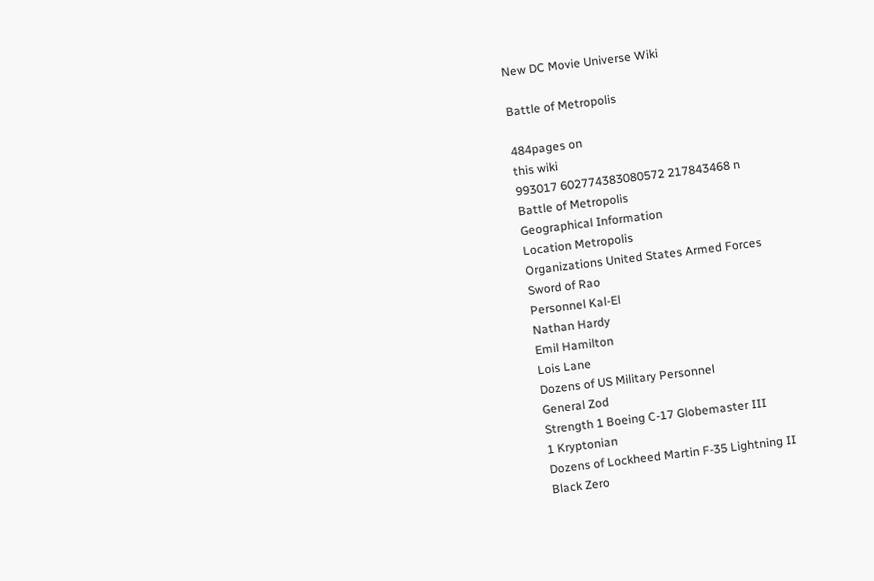New DC Movie Universe Wiki

Battle of Metropolis

484pages on
this wiki
993017 602774383080572 217843468 n
Battle of Metropolis
Geographical Information
Location Metropolis
Organizations United States Armed Forces
Sword of Rao
Personnel Kal-El
Nathan Hardy
Emil Hamilton
Lois Lane
Dozens of US Military Personnel
General Zod
Strength 1 Boeing C-17 Globemaster III
1 Kryptonian
Dozens of Lockheed Martin F-35 Lightning II
Black Zero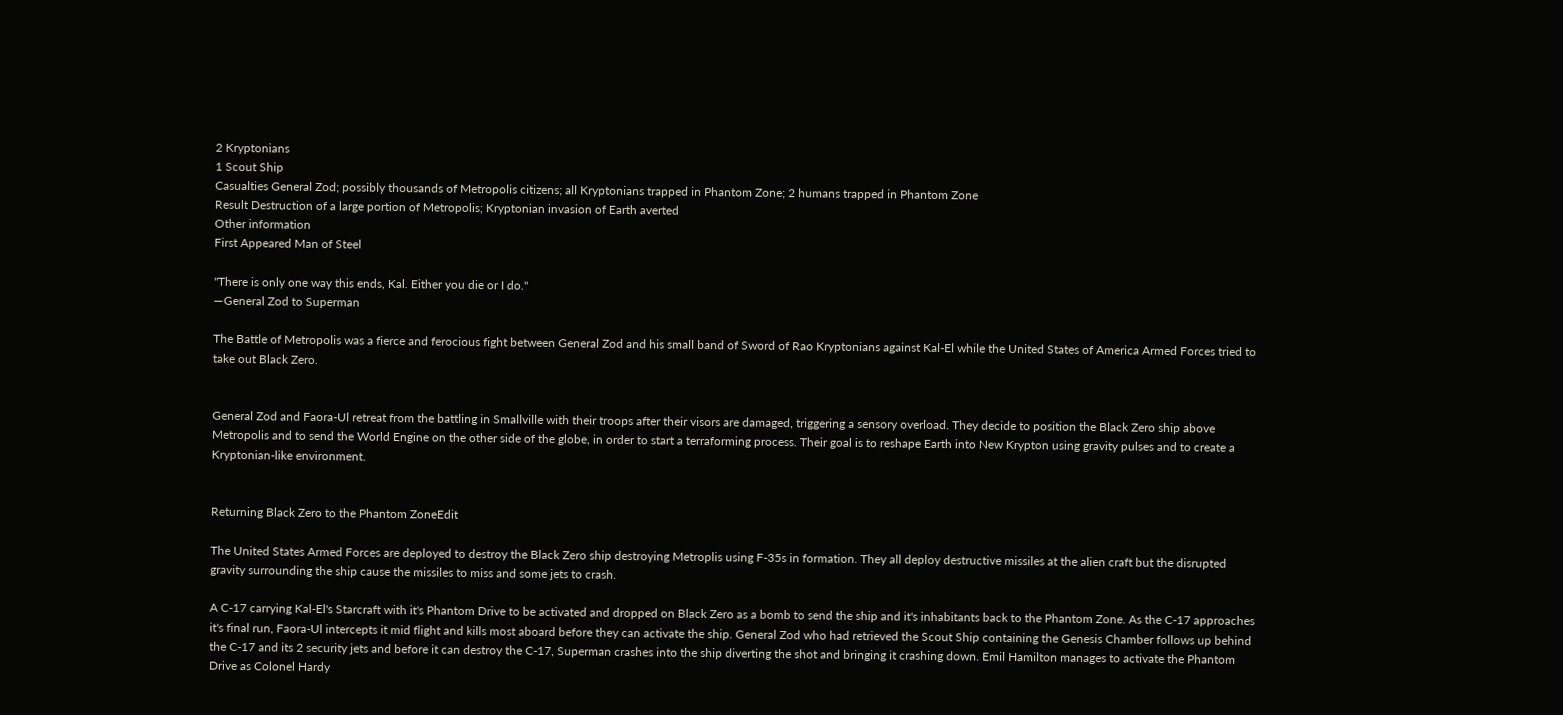2 Kryptonians
1 Scout Ship
Casualties General Zod; possibly thousands of Metropolis citizens; all Kryptonians trapped in Phantom Zone; 2 humans trapped in Phantom Zone
Result Destruction of a large portion of Metropolis; Kryptonian invasion of Earth averted
Other information
First Appeared Man of Steel

"There is only one way this ends, Kal. Either you die or I do."
—General Zod to Superman

The Battle of Metropolis was a fierce and ferocious fight between General Zod and his small band of Sword of Rao Kryptonians against Kal-El while the United States of America Armed Forces tried to take out Black Zero.


General Zod and Faora-Ul retreat from the battling in Smallville with their troops after their visors are damaged, triggering a sensory overload. They decide to position the Black Zero ship above Metropolis and to send the World Engine on the other side of the globe, in order to start a terraforming process. Their goal is to reshape Earth into New Krypton using gravity pulses and to create a Kryptonian-like environment.


Returning Black Zero to the Phantom ZoneEdit

The United States Armed Forces are deployed to destroy the Black Zero ship destroying Metroplis using F-35s in formation. They all deploy destructive missiles at the alien craft but the disrupted gravity surrounding the ship cause the missiles to miss and some jets to crash.

A C-17 carrying Kal-El's Starcraft with it's Phantom Drive to be activated and dropped on Black Zero as a bomb to send the ship and it's inhabitants back to the Phantom Zone. As the C-17 approaches it's final run, Faora-Ul intercepts it mid flight and kills most aboard before they can activate the ship. General Zod who had retrieved the Scout Ship containing the Genesis Chamber follows up behind the C-17 and its 2 security jets and before it can destroy the C-17, Superman crashes into the ship diverting the shot and bringing it crashing down. Emil Hamilton manages to activate the Phantom Drive as Colonel Hardy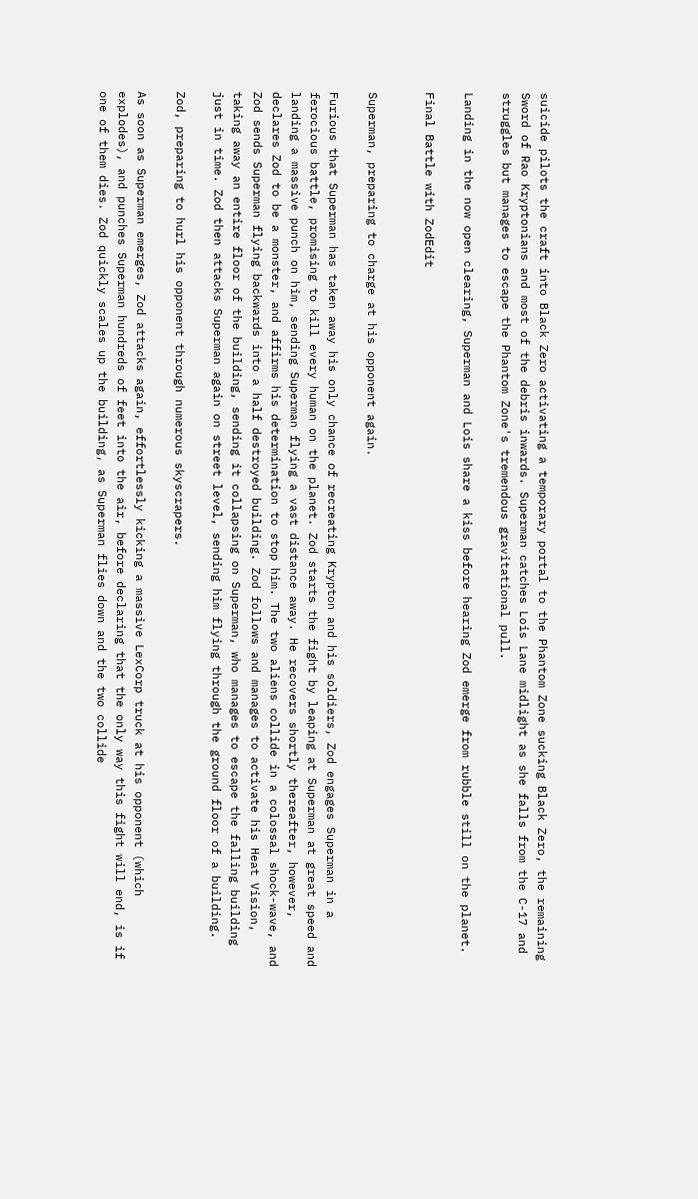suicide pilots the craft into Black Zero activating a temporary portal to the Phantom Zone sucking Black Zero, the remaining Sword of Rao Kryptonians and most of the debris inwards. Superman catches Lois Lane midlight as she falls from the C-17 and struggles but manages to escape the Phantom Zone's tremendous gravitational pull.

Landing in the now open clearing, Superman and Lois share a kiss before hearing Zod emerge from rubble still on the planet.

Final Battle with ZodEdit


Superman, preparing to charge at his opponent again.

Furious that Superman has taken away his only chance of recreating Krypton and his soldiers, Zod engages Superman in a ferocious battle, promising to kill every human on the planet. Zod starts the fight by leaping at Superman at great speed and landing a massive punch on him, sending Superman flying a vast distance away. He recovers shortly thereafter, however, declares Zod to be a monster, and affirms his determination to stop him. The two aliens collide in a colossal shock-wave, and Zod sends Superman flying backwards into a half destroyed building. Zod follows and manages to activate his Heat Vision, taking away an entire floor of the building, sending it collapsing on Superman, who manages to escape the falling building just in time. Zod then attacks Superman again on street level, sending him flying through the ground floor of a building.

Zod, preparing to hurl his opponent through numerous skyscrapers.

As soon as Superman emerges, Zod attacks again, effortlessly kicking a massive LexCorp truck at his opponent (which explodes), and punches Superman hundreds of feet into the air, before declaring that the only way this fight will end, is if one of them dies. Zod quickly scales up the building, as Superman flies down and the two collide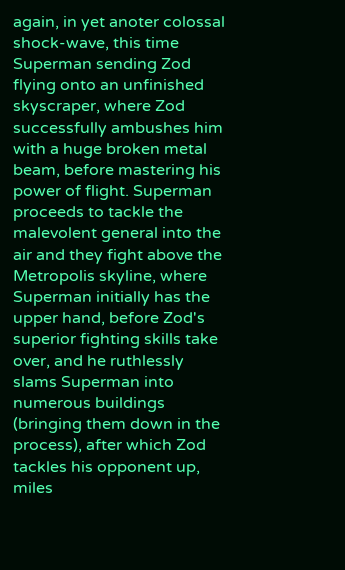again, in yet anoter colossal shock-wave, this time Superman sending Zod flying onto an unfinished skyscraper, where Zod successfully ambushes him with a huge broken metal beam, before mastering his power of flight. Superman proceeds to tackle the malevolent general into the air and they fight above the Metropolis skyline, where Superman initially has the upper hand, before Zod's superior fighting skills take over, and he ruthlessly slams Superman into numerous buildings (bringing them down in the process), after which Zod tackles his opponent up, miles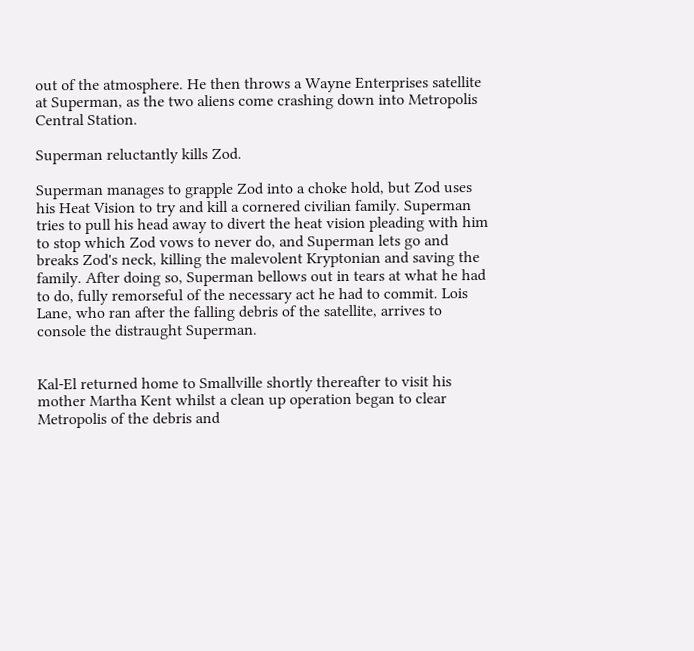out of the atmosphere. He then throws a Wayne Enterprises satellite at Superman, as the two aliens come crashing down into Metropolis Central Station.

Superman reluctantly kills Zod.

Superman manages to grapple Zod into a choke hold, but Zod uses his Heat Vision to try and kill a cornered civilian family. Superman tries to pull his head away to divert the heat vision pleading with him to stop which Zod vows to never do, and Superman lets go and breaks Zod's neck, killing the malevolent Kryptonian and saving the family. After doing so, Superman bellows out in tears at what he had to do, fully remorseful of the necessary act he had to commit. Lois Lane, who ran after the falling debris of the satellite, arrives to console the distraught Superman.


Kal-El returned home to Smallville shortly thereafter to visit his mother Martha Kent whilst a clean up operation began to clear Metropolis of the debris and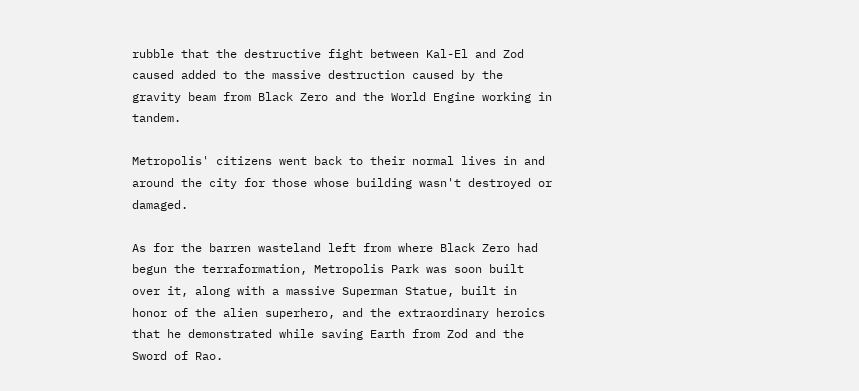rubble that the destructive fight between Kal-El and Zod caused added to the massive destruction caused by the gravity beam from Black Zero and the World Engine working in tandem.

Metropolis' citizens went back to their normal lives in and around the city for those whose building wasn't destroyed or damaged.

As for the barren wasteland left from where Black Zero had begun the terraformation, Metropolis Park was soon built over it, along with a massive Superman Statue, built in honor of the alien superhero, and the extraordinary heroics that he demonstrated while saving Earth from Zod and the Sword of Rao.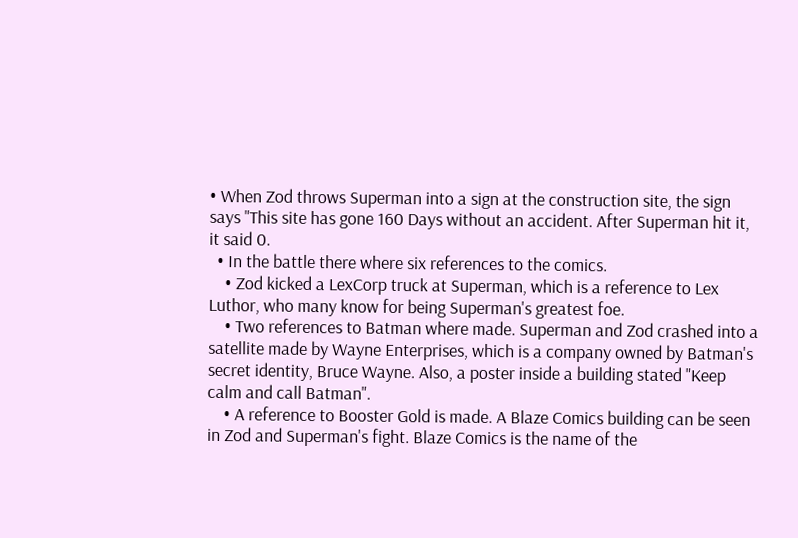• When Zod throws Superman into a sign at the construction site, the sign says "This site has gone 160 Days without an accident. After Superman hit it, it said 0.
  • In the battle there where six references to the comics.
    • Zod kicked a LexCorp truck at Superman, which is a reference to Lex Luthor, who many know for being Superman's greatest foe.
    • Two references to Batman where made. Superman and Zod crashed into a satellite made by Wayne Enterprises, which is a company owned by Batman's secret identity, Bruce Wayne. Also, a poster inside a building stated "Keep calm and call Batman".
    • A reference to Booster Gold is made. A Blaze Comics building can be seen in Zod and Superman's fight. Blaze Comics is the name of the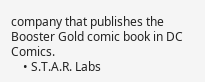company that publishes the Booster Gold comic book in DC Comics.
    • S.T.A.R. Labs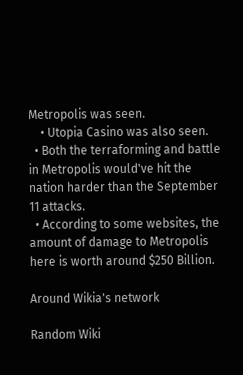Metropolis was seen.
    • Utopia Casino was also seen.
  • Both the terraforming and battle in Metropolis would've hit the nation harder than the September 11 attacks.
  • According to some websites, the amount of damage to Metropolis here is worth around $250 Billion.

Around Wikia's network

Random Wiki